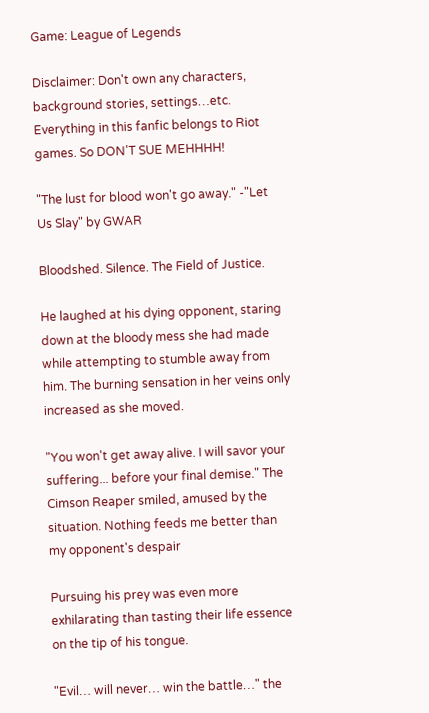Game: League of Legends

Disclaimer: Don't own any characters, background stories, settings…etc. Everything in this fanfic belongs to Riot games. So DON'T SUE MEHHHH!

"The lust for blood won't go away." -"Let Us Slay" by GWAR

Bloodshed. Silence. The Field of Justice.

He laughed at his dying opponent, staring down at the bloody mess she had made while attempting to stumble away from him. The burning sensation in her veins only increased as she moved.

"You won't get away alive. I will savor your suffering... before your final demise." The Cimson Reaper smiled, amused by the situation. Nothing feeds me better than my opponent's despair

Pursuing his prey was even more exhilarating than tasting their life essence on the tip of his tongue.

"Evil… will never… win the battle…" the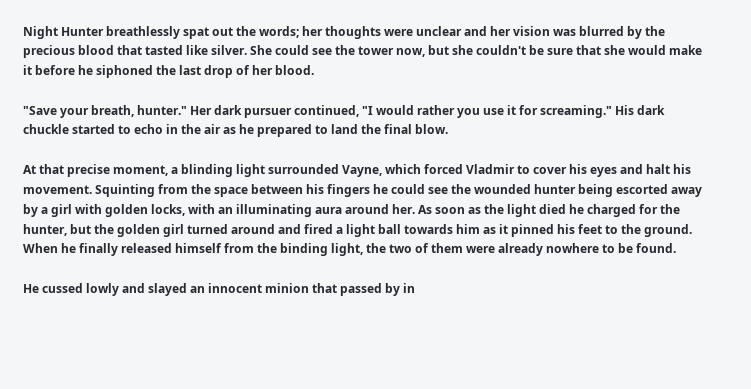Night Hunter breathlessly spat out the words; her thoughts were unclear and her vision was blurred by the precious blood that tasted like silver. She could see the tower now, but she couldn't be sure that she would make it before he siphoned the last drop of her blood.

"Save your breath, hunter." Her dark pursuer continued, "I would rather you use it for screaming." His dark chuckle started to echo in the air as he prepared to land the final blow.

At that precise moment, a blinding light surrounded Vayne, which forced Vladmir to cover his eyes and halt his movement. Squinting from the space between his fingers he could see the wounded hunter being escorted away by a girl with golden locks, with an illuminating aura around her. As soon as the light died he charged for the hunter, but the golden girl turned around and fired a light ball towards him as it pinned his feet to the ground. When he finally released himself from the binding light, the two of them were already nowhere to be found.

He cussed lowly and slayed an innocent minion that passed by in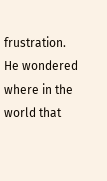frustration. He wondered where in the world that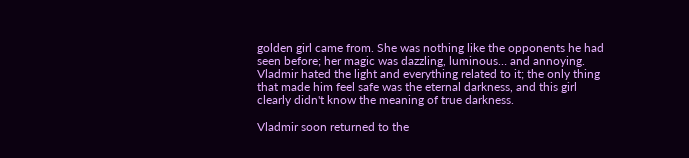golden girl came from. She was nothing like the opponents he had seen before; her magic was dazzling, luminous… and annoying. Vladmir hated the light and everything related to it; the only thing that made him feel safe was the eternal darkness, and this girl clearly didn't know the meaning of true darkness.

Vladmir soon returned to the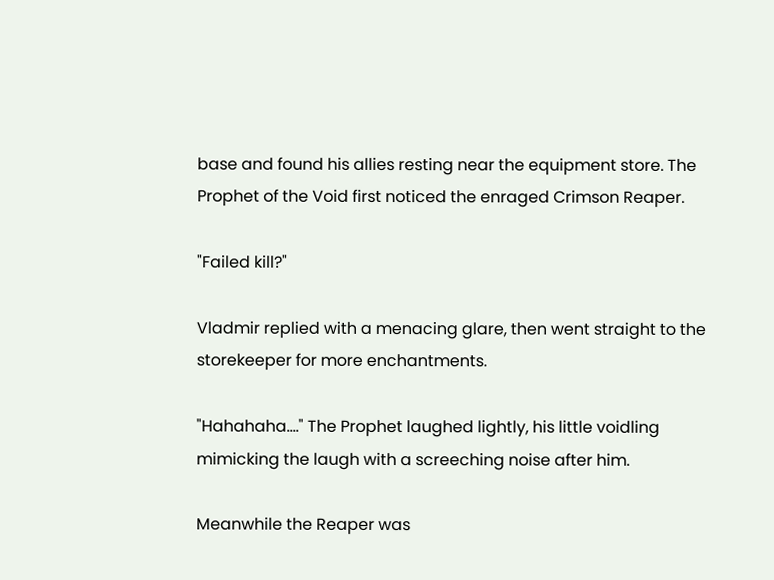base and found his allies resting near the equipment store. The Prophet of the Void first noticed the enraged Crimson Reaper.

"Failed kill?"

Vladmir replied with a menacing glare, then went straight to the storekeeper for more enchantments.

"Hahahaha…." The Prophet laughed lightly, his little voidling mimicking the laugh with a screeching noise after him.

Meanwhile the Reaper was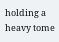holding a heavy tome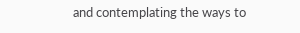and contemplating the ways to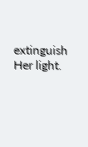extinguish Her light.